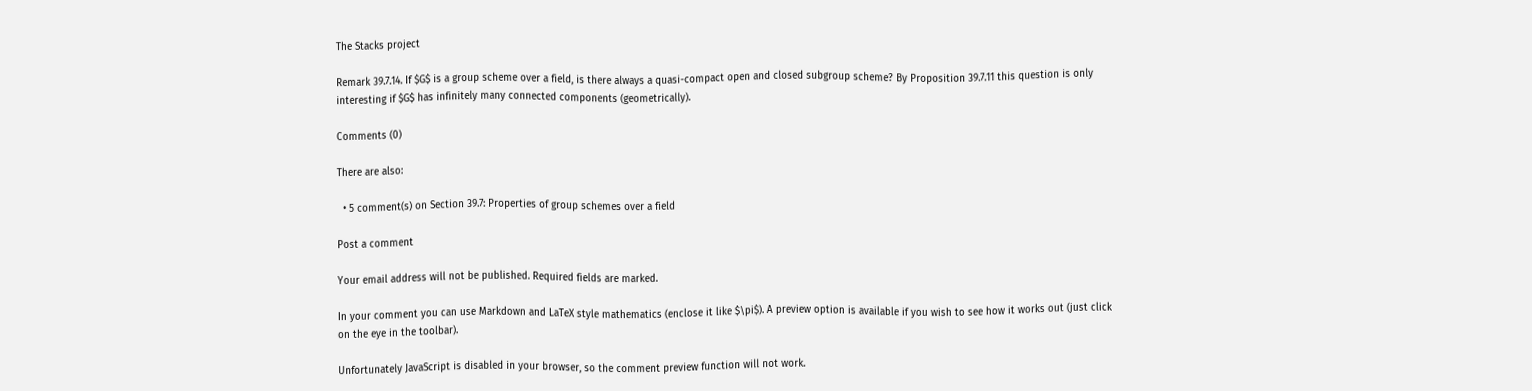The Stacks project

Remark 39.7.14. If $G$ is a group scheme over a field, is there always a quasi-compact open and closed subgroup scheme? By Proposition 39.7.11 this question is only interesting if $G$ has infinitely many connected components (geometrically).

Comments (0)

There are also:

  • 5 comment(s) on Section 39.7: Properties of group schemes over a field

Post a comment

Your email address will not be published. Required fields are marked.

In your comment you can use Markdown and LaTeX style mathematics (enclose it like $\pi$). A preview option is available if you wish to see how it works out (just click on the eye in the toolbar).

Unfortunately JavaScript is disabled in your browser, so the comment preview function will not work.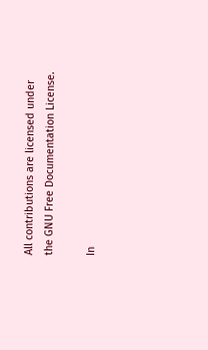All contributions are licensed under the GNU Free Documentation License.

In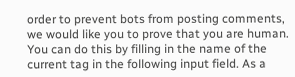order to prevent bots from posting comments, we would like you to prove that you are human. You can do this by filling in the name of the current tag in the following input field. As a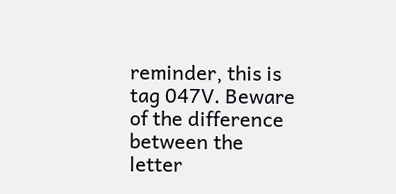reminder, this is tag 047V. Beware of the difference between the letter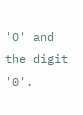'O' and the digit '0'.